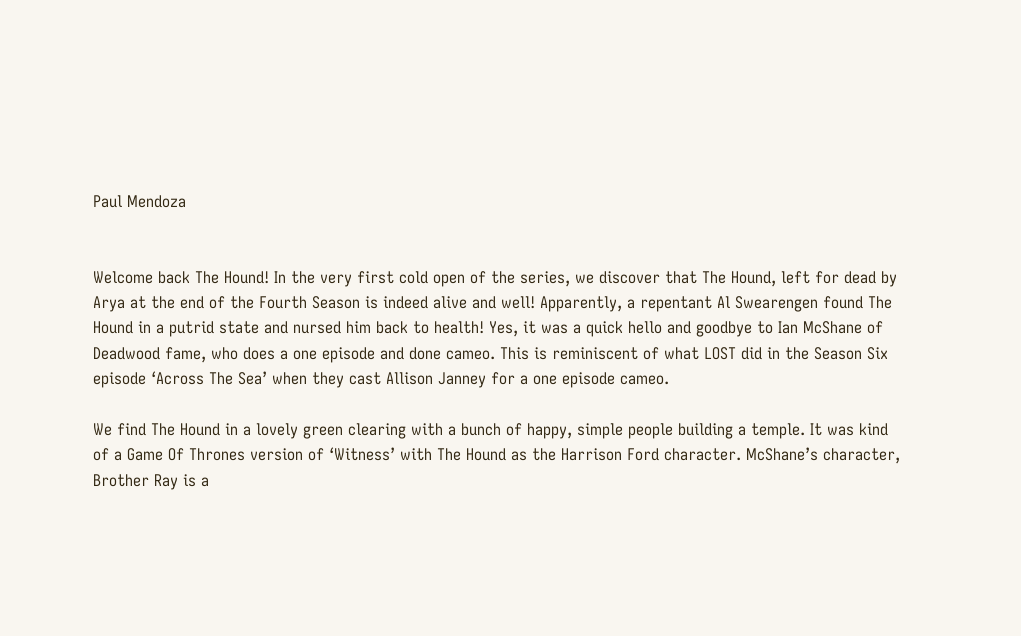Paul Mendoza


Welcome back The Hound! In the very first cold open of the series, we discover that The Hound, left for dead by Arya at the end of the Fourth Season is indeed alive and well! Apparently, a repentant Al Swearengen found The Hound in a putrid state and nursed him back to health! Yes, it was a quick hello and goodbye to Ian McShane of Deadwood fame, who does a one episode and done cameo. This is reminiscent of what LOST did in the Season Six episode ‘Across The Sea’ when they cast Allison Janney for a one episode cameo.

We find The Hound in a lovely green clearing with a bunch of happy, simple people building a temple. It was kind of a Game Of Thrones version of ‘Witness’ with The Hound as the Harrison Ford character. McShane’s character, Brother Ray is a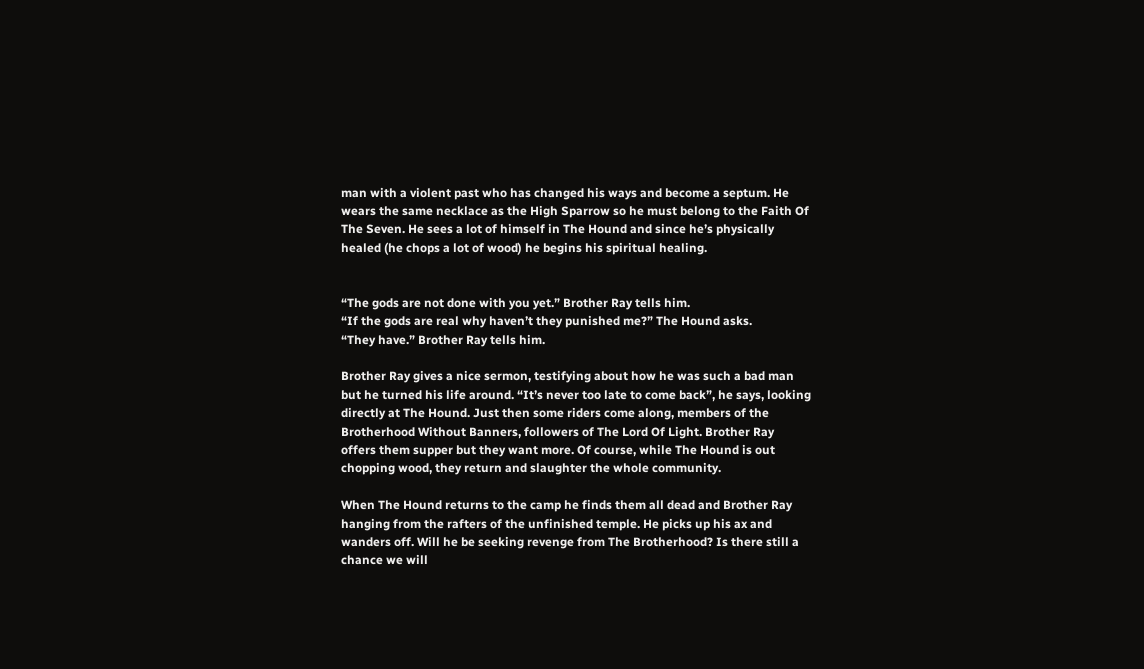man with a violent past who has changed his ways and become a septum. He wears the same necklace as the High Sparrow so he must belong to the Faith Of The Seven. He sees a lot of himself in The Hound and since he’s physically healed (he chops a lot of wood) he begins his spiritual healing.


“The gods are not done with you yet.” Brother Ray tells him.
“If the gods are real why haven’t they punished me?” The Hound asks.
“They have.” Brother Ray tells him.

Brother Ray gives a nice sermon, testifying about how he was such a bad man but he turned his life around. “It’s never too late to come back”, he says, looking directly at The Hound. Just then some riders come along, members of the Brotherhood Without Banners, followers of The Lord Of Light. Brother Ray offers them supper but they want more. Of course, while The Hound is out chopping wood, they return and slaughter the whole community.

When The Hound returns to the camp he finds them all dead and Brother Ray hanging from the rafters of the unfinished temple. He picks up his ax and wanders off. Will he be seeking revenge from The Brotherhood? Is there still a chance we will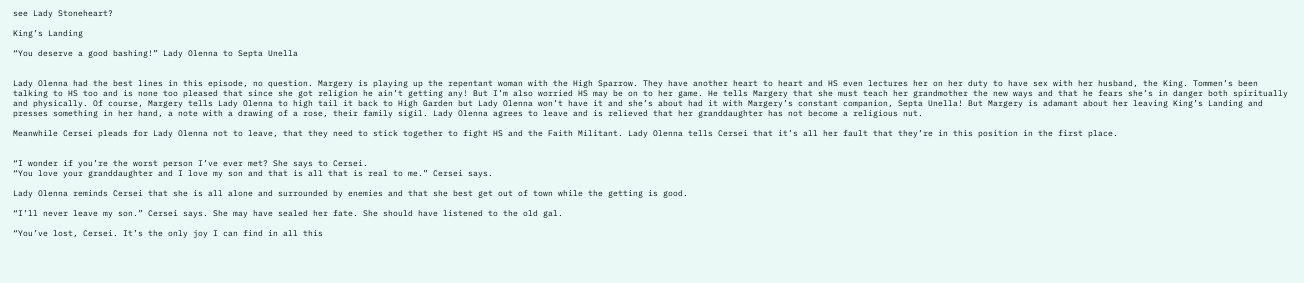see Lady Stoneheart?

King’s Landing

“You deserve a good bashing!” Lady Olenna to Septa Unella


Lady Olenna had the best lines in this episode, no question. Margery is playing up the repentant woman with the High Sparrow. They have another heart to heart and HS even lectures her on her duty to have sex with her husband, the King. Tommen’s been talking to HS too and is none too pleased that since she got religion he ain’t getting any! But I’m also worried HS may be on to her game. He tells Margery that she must teach her grandmother the new ways and that he fears she’s in danger both spiritually and physically. Of course, Margery tells Lady Olenna to high tail it back to High Garden but Lady Olenna won’t have it and she’s about had it with Margery’s constant companion, Septa Unella! But Margery is adamant about her leaving King’s Landing and presses something in her hand, a note with a drawing of a rose, their family sigil. Lady Olenna agrees to leave and is relieved that her granddaughter has not become a religious nut.

Meanwhile Cersei pleads for Lady Olenna not to leave, that they need to stick together to fight HS and the Faith Militant. Lady Olenna tells Cersei that it’s all her fault that they’re in this position in the first place.


“I wonder if you’re the worst person I’ve ever met? She says to Cersei.
“You love your granddaughter and I love my son and that is all that is real to me.” Cersei says.

Lady Olenna reminds Cersei that she is all alone and surrounded by enemies and that she best get out of town while the getting is good.

“I’ll never leave my son.” Cersei says. She may have sealed her fate. She should have listened to the old gal.

“You’ve lost, Cersei. It’s the only joy I can find in all this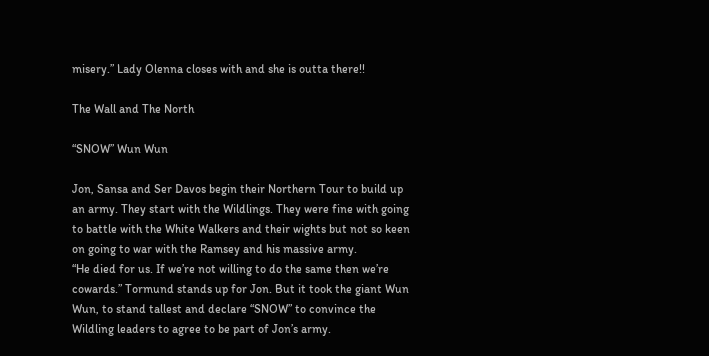misery.” Lady Olenna closes with and she is outta there!!

The Wall and The North

“SNOW” Wun Wun

Jon, Sansa and Ser Davos begin their Northern Tour to build up an army. They start with the Wildlings. They were fine with going to battle with the White Walkers and their wights but not so keen on going to war with the Ramsey and his massive army.
“He died for us. If we’re not willing to do the same then we’re cowards.” Tormund stands up for Jon. But it took the giant Wun Wun, to stand tallest and declare “SNOW” to convince the Wildling leaders to agree to be part of Jon’s army.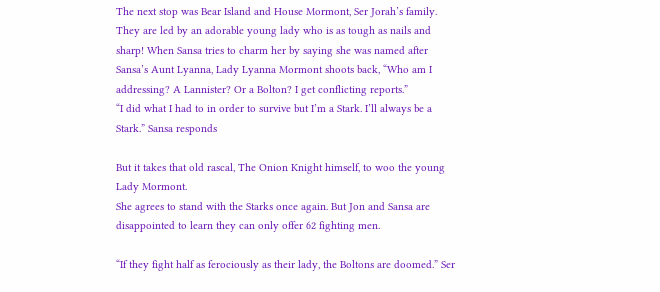The next stop was Bear Island and House Mormont, Ser Jorah’s family. They are led by an adorable young lady who is as tough as nails and sharp! When Sansa tries to charm her by saying she was named after Sansa’s Aunt Lyanna, Lady Lyanna Mormont shoots back, “Who am I addressing? A Lannister? Or a Bolton? I get conflicting reports.”
“I did what I had to in order to survive but I’m a Stark. I’ll always be a Stark.” Sansa responds

But it takes that old rascal, The Onion Knight himself, to woo the young Lady Mormont.
She agrees to stand with the Starks once again. But Jon and Sansa are disappointed to learn they can only offer 62 fighting men.

“If they fight half as ferociously as their lady, the Boltons are doomed.” Ser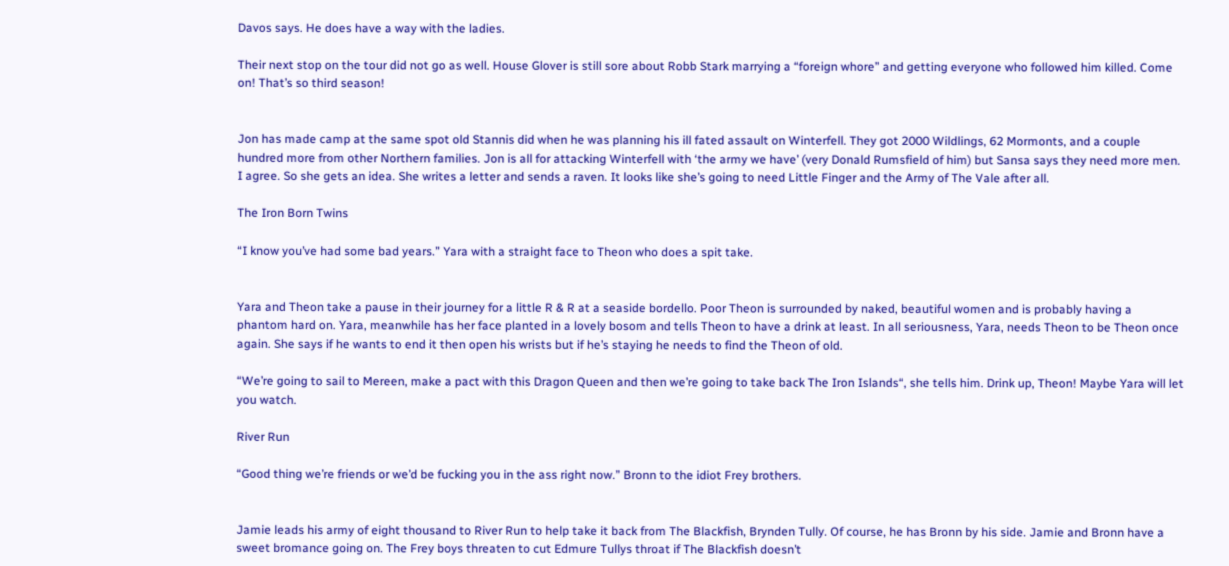Davos says. He does have a way with the ladies.

Their next stop on the tour did not go as well. House Glover is still sore about Robb Stark marrying a “foreign whore” and getting everyone who followed him killed. Come on! That’s so third season!


Jon has made camp at the same spot old Stannis did when he was planning his ill fated assault on Winterfell. They got 2000 Wildlings, 62 Mormonts, and a couple hundred more from other Northern families. Jon is all for attacking Winterfell with ‘the army we have’ (very Donald Rumsfield of him) but Sansa says they need more men. I agree. So she gets an idea. She writes a letter and sends a raven. It looks like she’s going to need Little Finger and the Army of The Vale after all.

The Iron Born Twins

“I know you’ve had some bad years.” Yara with a straight face to Theon who does a spit take.


Yara and Theon take a pause in their journey for a little R & R at a seaside bordello. Poor Theon is surrounded by naked, beautiful women and is probably having a phantom hard on. Yara, meanwhile has her face planted in a lovely bosom and tells Theon to have a drink at least. In all seriousness, Yara, needs Theon to be Theon once again. She says if he wants to end it then open his wrists but if he’s staying he needs to find the Theon of old.

“We’re going to sail to Mereen, make a pact with this Dragon Queen and then we’re going to take back The Iron Islands“, she tells him. Drink up, Theon! Maybe Yara will let you watch.

River Run

“Good thing we’re friends or we’d be fucking you in the ass right now.” Bronn to the idiot Frey brothers.


Jamie leads his army of eight thousand to River Run to help take it back from The Blackfish, Brynden Tully. Of course, he has Bronn by his side. Jamie and Bronn have a sweet bromance going on. The Frey boys threaten to cut Edmure Tullys throat if The Blackfish doesn’t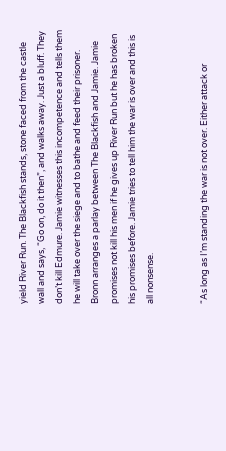yield River Run. The Blackfish stands, stone faced from the castle wall and says, “Go on, do it then”, and walks away. Just a bluff. They don’t kill Edmure. Jamie witnesses this incompetence and tells them he will take over the siege and to bathe and feed their prisoner. Bronn arranges a parlay between The Blackfish and Jamie. Jamie promises not kill his men if he gives up River Run but he has broken his promises before. Jamie tries to tell him the war is over and this is all nonsense.


“As long as I’m standing the war is not over. Either attack or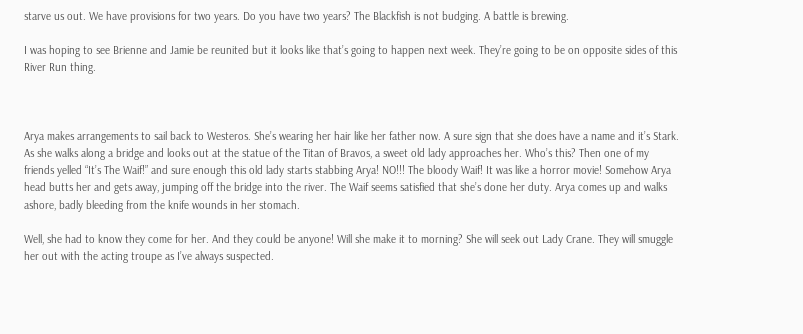starve us out. We have provisions for two years. Do you have two years? The Blackfish is not budging. A battle is brewing.

I was hoping to see Brienne and Jamie be reunited but it looks like that’s going to happen next week. They’re going to be on opposite sides of this River Run thing.



Arya makes arrangements to sail back to Westeros. She’s wearing her hair like her father now. A sure sign that she does have a name and it’s Stark. As she walks along a bridge and looks out at the statue of the Titan of Bravos, a sweet old lady approaches her. Who’s this? Then one of my friends yelled “It’s The Waif!” and sure enough this old lady starts stabbing Arya! NO!!! The bloody Waif! It was like a horror movie! Somehow Arya head butts her and gets away, jumping off the bridge into the river. The Waif seems satisfied that she’s done her duty. Arya comes up and walks ashore, badly bleeding from the knife wounds in her stomach.

Well, she had to know they come for her. And they could be anyone! Will she make it to morning? She will seek out Lady Crane. They will smuggle her out with the acting troupe as I’ve always suspected.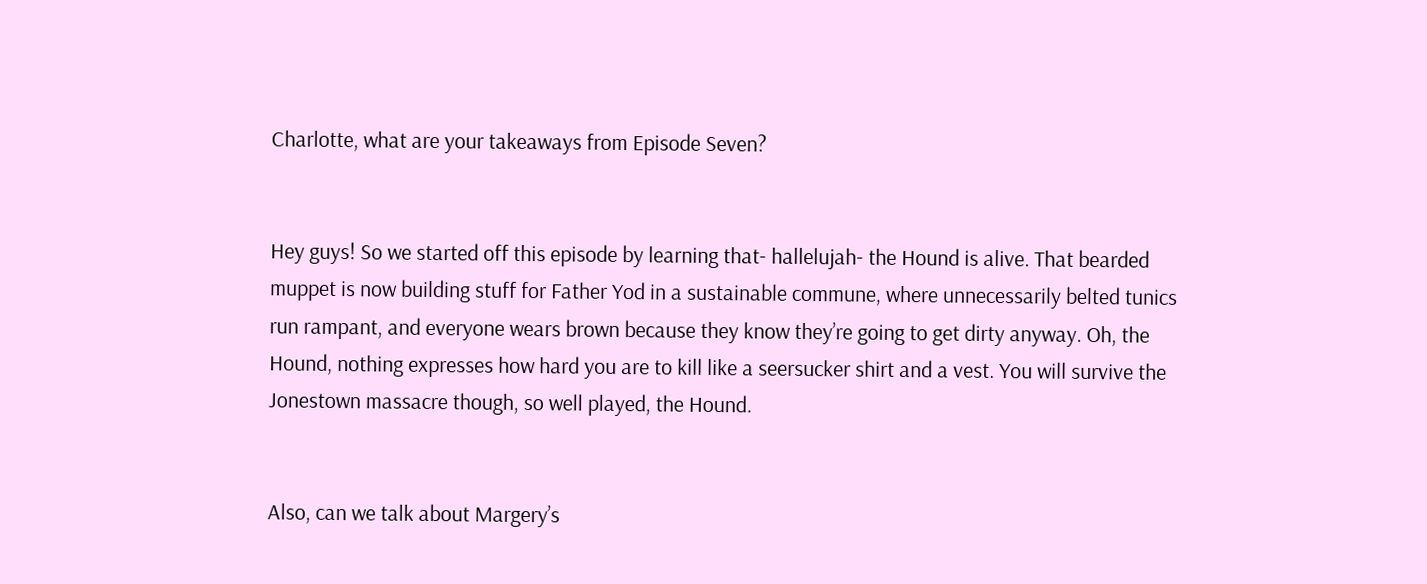Charlotte, what are your takeaways from Episode Seven?


Hey guys! So we started off this episode by learning that- hallelujah- the Hound is alive. That bearded muppet is now building stuff for Father Yod in a sustainable commune, where unnecessarily belted tunics run rampant, and everyone wears brown because they know they’re going to get dirty anyway. Oh, the Hound, nothing expresses how hard you are to kill like a seersucker shirt and a vest. You will survive the Jonestown massacre though, so well played, the Hound.


Also, can we talk about Margery’s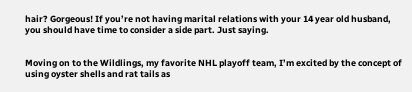hair? Gorgeous! If you’re not having marital relations with your 14 year old husband, you should have time to consider a side part. Just saying.


Moving on to the Wildlings, my favorite NHL playoff team, I’m excited by the concept of using oyster shells and rat tails as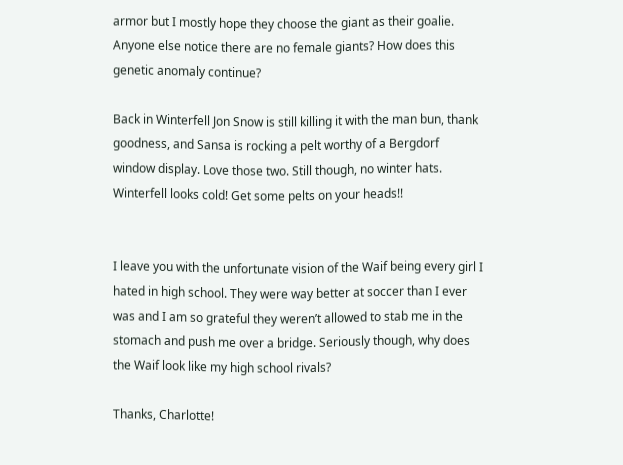armor but I mostly hope they choose the giant as their goalie. Anyone else notice there are no female giants? How does this genetic anomaly continue?

Back in Winterfell Jon Snow is still killing it with the man bun, thank goodness, and Sansa is rocking a pelt worthy of a Bergdorf window display. Love those two. Still though, no winter hats. Winterfell looks cold! Get some pelts on your heads!!


I leave you with the unfortunate vision of the Waif being every girl I hated in high school. They were way better at soccer than I ever was and I am so grateful they weren’t allowed to stab me in the stomach and push me over a bridge. Seriously though, why does the Waif look like my high school rivals?

Thanks, Charlotte!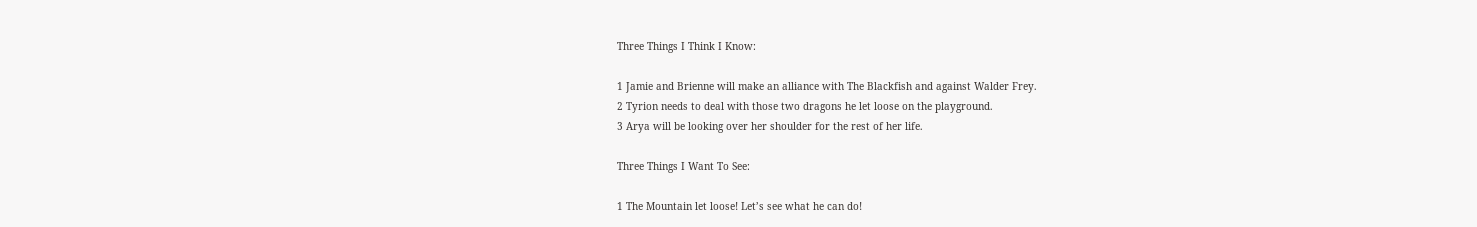Three Things I Think I Know:

1 Jamie and Brienne will make an alliance with The Blackfish and against Walder Frey.
2 Tyrion needs to deal with those two dragons he let loose on the playground.
3 Arya will be looking over her shoulder for the rest of her life.

Three Things I Want To See:

1 The Mountain let loose! Let’s see what he can do!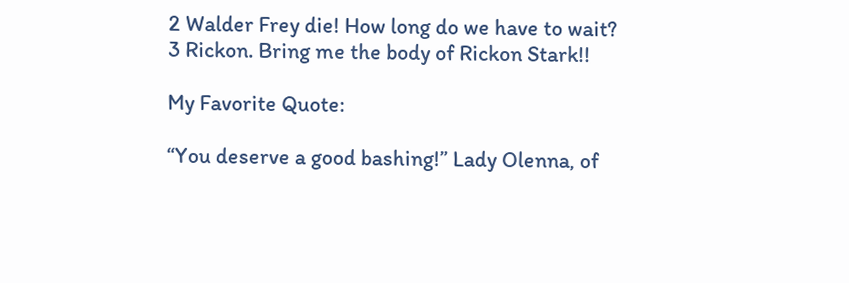2 Walder Frey die! How long do we have to wait?
3 Rickon. Bring me the body of Rickon Stark!!

My Favorite Quote:

“You deserve a good bashing!” Lady Olenna, of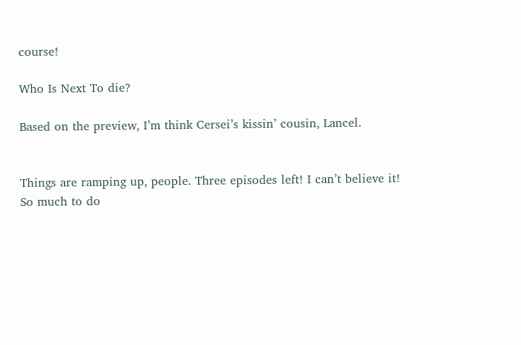course!

Who Is Next To die?

Based on the preview, I’m think Cersei’s kissin’ cousin, Lancel.


Things are ramping up, people. Three episodes left! I can’t believe it! So much to do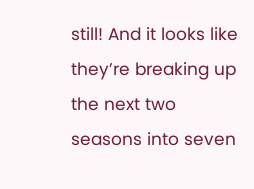still! And it looks like they’re breaking up the next two seasons into seven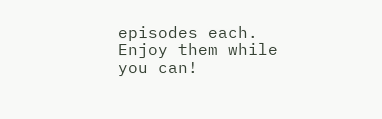episodes each. Enjoy them while you can!